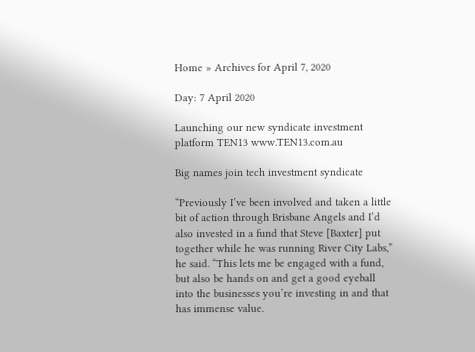Home » Archives for April 7, 2020

Day: 7 April 2020

Launching our new syndicate investment platform TEN13 www.TEN13.com.au

Big names join tech investment syndicate

“Previously I’ve been involved and taken a little bit of action through Brisbane Angels and I’d also invested in a fund that Steve [Baxter] put together while he was running River City Labs,” he said. “This lets me be engaged with a fund, but also be hands on and get a good eyeball into the businesses you’re investing in and that has immense value.